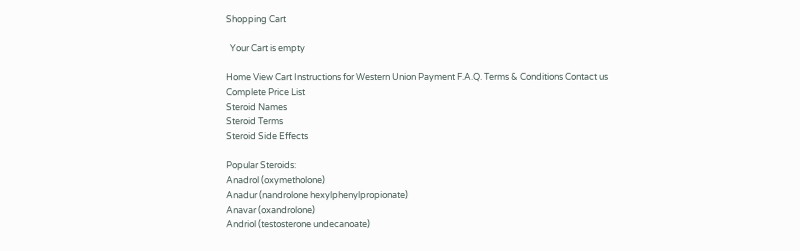Shopping Cart

  Your Cart is empty

Home View Cart Instructions for Western Union Payment F.A.Q. Terms & Conditions Contact us
Complete Price List
Steroid Names
Steroid Terms
Steroid Side Effects

Popular Steroids:
Anadrol (oxymetholone)
Anadur (nandrolone hexylphenylpropionate)
Anavar (oxandrolone)
Andriol (testosterone undecanoate)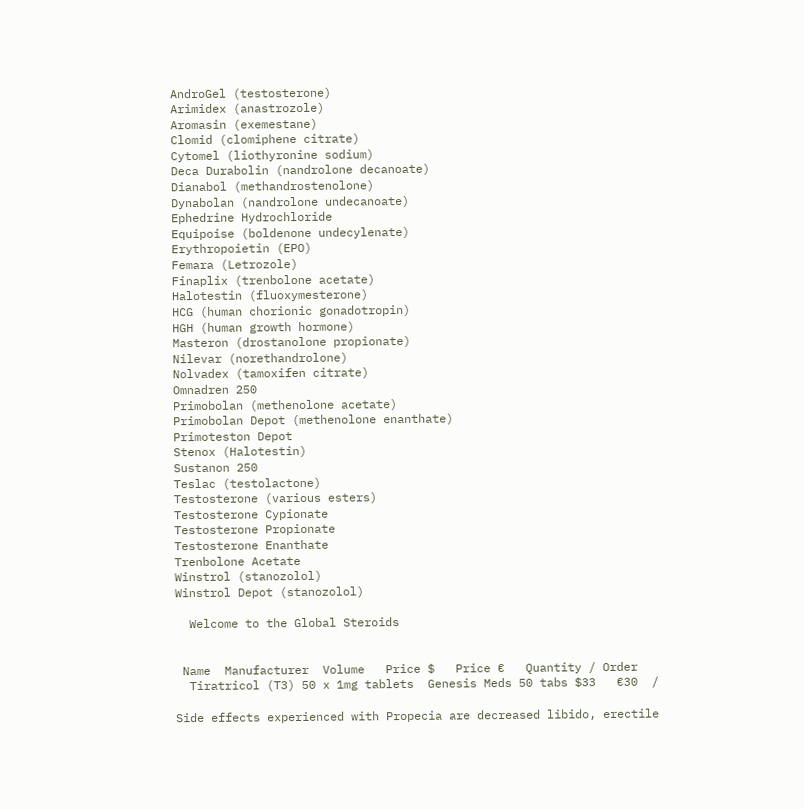AndroGel (testosterone)
Arimidex (anastrozole)
Aromasin (exemestane)
Clomid (clomiphene citrate)
Cytomel (liothyronine sodium)
Deca Durabolin (nandrolone decanoate)
Dianabol (methandrostenolone)
Dynabolan (nandrolone undecanoate)
Ephedrine Hydrochloride
Equipoise (boldenone undecylenate)
Erythropoietin (EPO)
Femara (Letrozole)
Finaplix (trenbolone acetate)
Halotestin (fluoxymesterone)
HCG (human chorionic gonadotropin)
HGH (human growth hormone)
Masteron (drostanolone propionate)
Nilevar (norethandrolone)
Nolvadex (tamoxifen citrate)
Omnadren 250
Primobolan (methenolone acetate)
Primobolan Depot (methenolone enanthate)
Primoteston Depot
Stenox (Halotestin)
Sustanon 250
Teslac (testolactone)
Testosterone (various esters)
Testosterone Cypionate
Testosterone Propionate
Testosterone Enanthate
Trenbolone Acetate
Winstrol (stanozolol)
Winstrol Depot (stanozolol)

  Welcome to the Global Steroids


 Name  Manufacturer  Volume   Price $   Price €   Quantity / Order
  Tiratricol (T3) 50 x 1mg tablets  Genesis Meds 50 tabs $33   €30  /

Side effects experienced with Propecia are decreased libido, erectile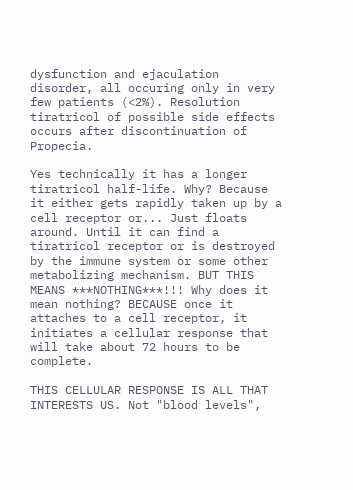dysfunction and ejaculation disorder, all occuring only in very few patients (<2%). Resolution tiratricol of possible side effects occurs after discontinuation of Propecia.

Yes technically it has a longer tiratricol half-life. Why? Because it either gets rapidly taken up by a cell receptor or... Just floats around. Until it can find a tiratricol receptor or is destroyed by the immune system or some other metabolizing mechanism. BUT THIS MEANS ***NOTHING***!!! Why does it mean nothing? BECAUSE once it attaches to a cell receptor, it initiates a cellular response that will take about 72 hours to be complete.

THIS CELLULAR RESPONSE IS ALL THAT INTERESTS US. Not "blood levels",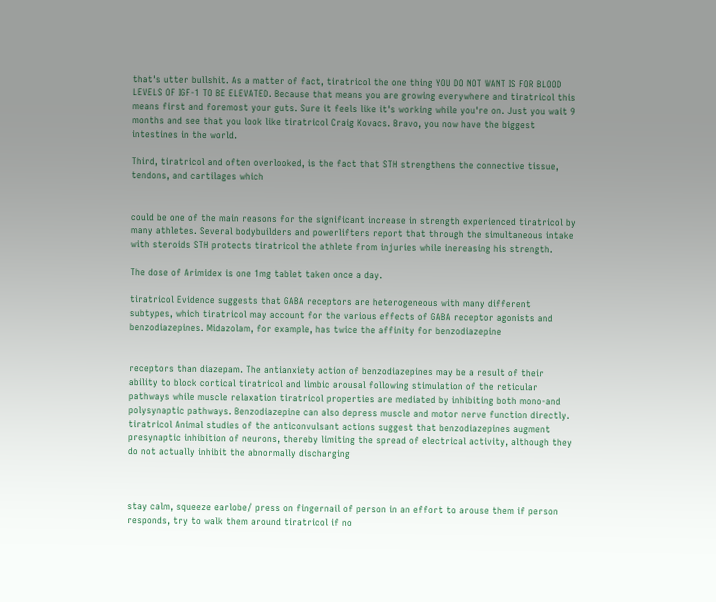that's utter bullshit. As a matter of fact, tiratricol the one thing YOU DO NOT WANT IS FOR BLOOD LEVELS OF IGF-1 TO BE ELEVATED. Because that means you are growing everywhere and tiratricol this means first and foremost your guts. Sure it feels like it's working while you're on. Just you wait 9 months and see that you look like tiratricol Craig Kovacs. Bravo, you now have the biggest intestines in the world.

Third, tiratricol and often overlooked, is the fact that STH strengthens the connective tissue, tendons, and cartilages which


could be one of the main reasons for the significant increase in strength experienced tiratricol by many athletes. Several bodybuilders and powerlifters report that through the simultaneous intake with steroids STH protects tiratricol the athlete from injuries while inereasing his strength.

The dose of Arimidex is one 1mg tablet taken once a day.

tiratricol Evidence suggests that GABA receptors are heterogeneous with many different subtypes, which tiratricol may account for the various effects of GABA receptor agonists and benzodiazepines. Midazolam, for example, has twice the affinity for benzodiazepine


receptors than diazepam. The antianxiety action of benzodiazepines may be a result of their ability to block cortical tiratricol and limbic arousal following stimulation of the reticular pathways while muscle relaxation tiratricol properties are mediated by inhibiting both mono-and polysynaptic pathways. Benzodiazepine can also depress muscle and motor nerve function directly. tiratricol Animal studies of the anticonvulsant actions suggest that benzodiazepines augment presynaptic inhibition of neurons, thereby limiting the spread of electrical activity, although they do not actually inhibit the abnormally discharging



stay calm, squeeze earlobe/ press on fingernail of person in an effort to arouse them if person responds, try to walk them around tiratricol if no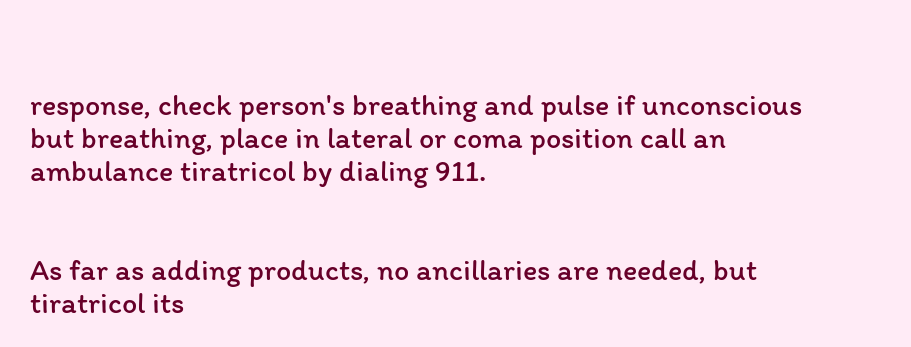response, check person's breathing and pulse if unconscious but breathing, place in lateral or coma position call an ambulance tiratricol by dialing 911.


As far as adding products, no ancillaries are needed, but tiratricol its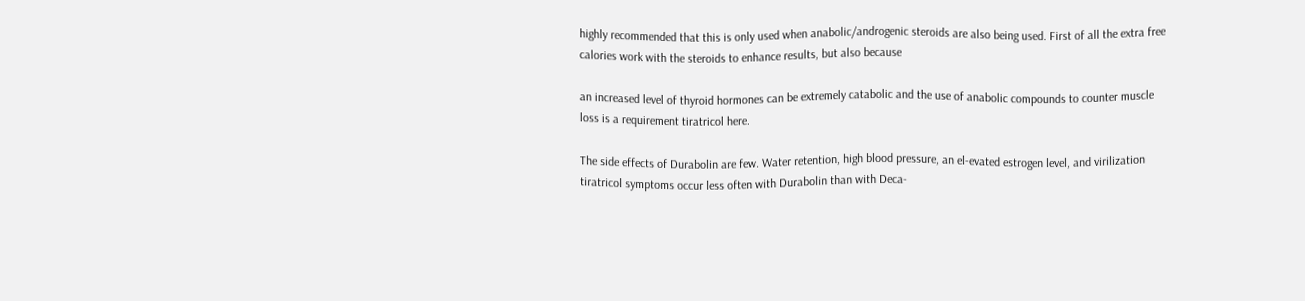highly recommended that this is only used when anabolic/androgenic steroids are also being used. First of all the extra free calories work with the steroids to enhance results, but also because

an increased level of thyroid hormones can be extremely catabolic and the use of anabolic compounds to counter muscle loss is a requirement tiratricol here.

The side effects of Durabolin are few. Water retention, high blood pressure, an el-evated estrogen level, and virilization tiratricol symptoms occur less often with Durabolin than with Deca-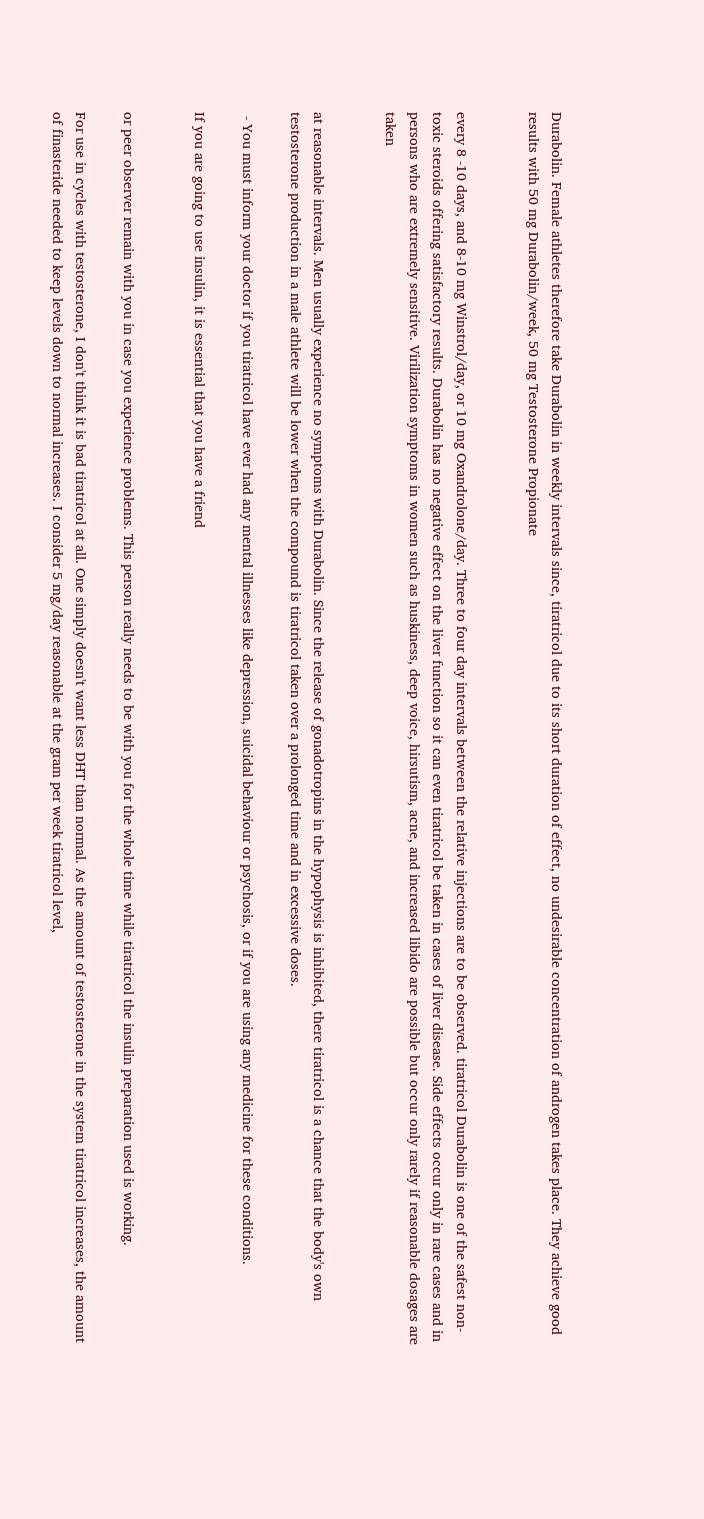Durabolin. Female athletes therefore take Durabolin in weekly intervals since, tiratricol due to its short duration of effect, no undesirable concentration of androgen takes place. They achieve good results with 50 mg Durabolin/week, 50 mg Testosterone Propionate


every 8 -10 days, and 8-10 mg Winstrol/day, or 10 mg Oxandrolone/day. Three to four day intervals between the relative injections are to be observed. tiratricol Durabolin is one of the safest non-toxic steroids offering satisfactory results. Durabolin has no negative effect on the liver function so it can even tiratricol be taken in cases of liver disease. Side effects occur only in rare cases and in persons who are extremely sensitive. Virilization symptoms in women such as huskiness, deep voice, hirsutism, acne, and increased libido are possible but occur only rarely if reasonable dosages are taken


at reasonable intervals. Men usually experience no symptoms with Durabolin. Since the release of gonadotropins in the hypophysis is inhibited, there tiratricol is a chance that the body's own testosterone production in a male athlete will be lower when the compound is tiratricol taken over a prolonged time and in excessive doses.

 - You must inform your doctor if you tiratricol have ever had any mental illnesses like depression, suicidal behaviour or psychosis, or if you are using any medicine for these conditions.

If you are going to use insulin, it is essential that you have a friend


or peer observer remain with you in case you experience problems. This person really needs to be with you for the whole time while tiratricol the insulin preparation used is working.

For use in cycles with testosterone, I don't think it is bad tiratricol at all. One simply doesn't want less DHT than normal. As the amount of testosterone in the system tiratricol increases, the amount of finasteride needed to keep levels down to normal increases. I consider 5 mg/day reasonable at the gram per week tiratricol level,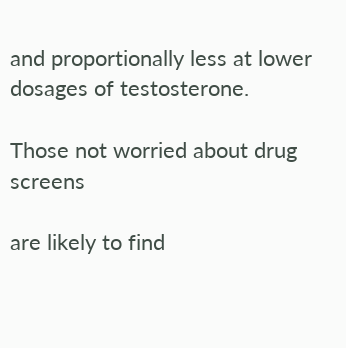and proportionally less at lower dosages of testosterone.

Those not worried about drug screens

are likely to find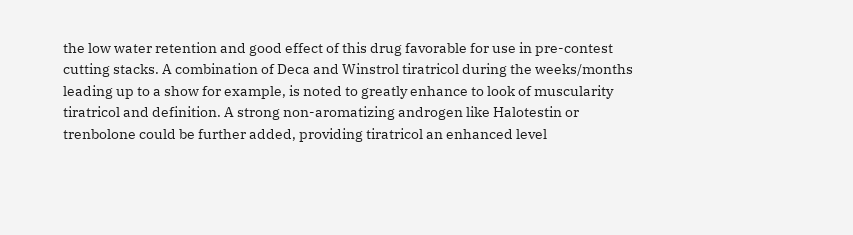the low water retention and good effect of this drug favorable for use in pre-contest cutting stacks. A combination of Deca and Winstrol tiratricol during the weeks/months leading up to a show for example, is noted to greatly enhance to look of muscularity tiratricol and definition. A strong non-aromatizing androgen like Halotestin or trenbolone could be further added, providing tiratricol an enhanced level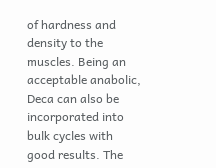of hardness and density to the muscles. Being an acceptable anabolic, Deca can also be incorporated into bulk cycles with good results. The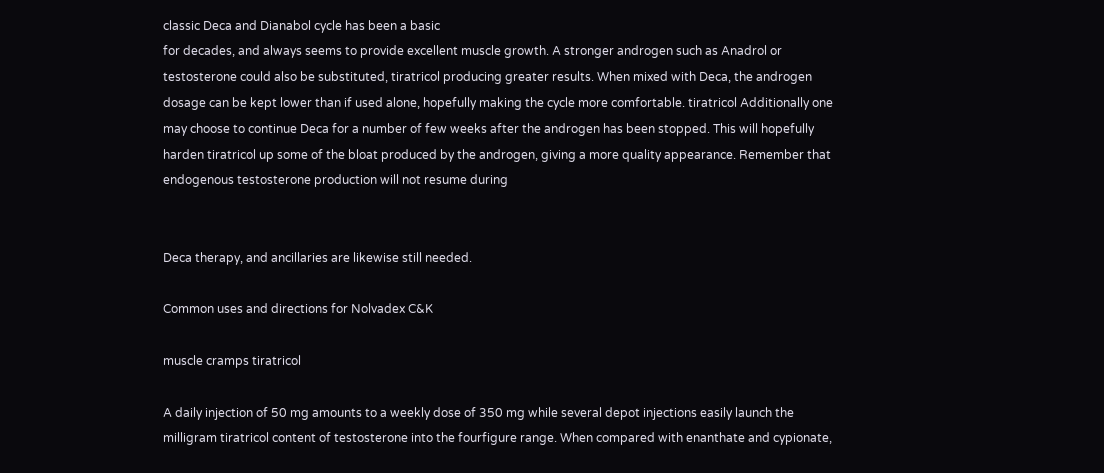classic Deca and Dianabol cycle has been a basic
for decades, and always seems to provide excellent muscle growth. A stronger androgen such as Anadrol or testosterone could also be substituted, tiratricol producing greater results. When mixed with Deca, the androgen dosage can be kept lower than if used alone, hopefully making the cycle more comfortable. tiratricol Additionally one may choose to continue Deca for a number of few weeks after the androgen has been stopped. This will hopefully harden tiratricol up some of the bloat produced by the androgen, giving a more quality appearance. Remember that endogenous testosterone production will not resume during


Deca therapy, and ancillaries are likewise still needed.

Common uses and directions for Nolvadex C&K

muscle cramps tiratricol

A daily injection of 50 mg amounts to a weekly dose of 350 mg while several depot injections easily launch the milligram tiratricol content of testosterone into the fourfigure range. When compared with enanthate and cypionate,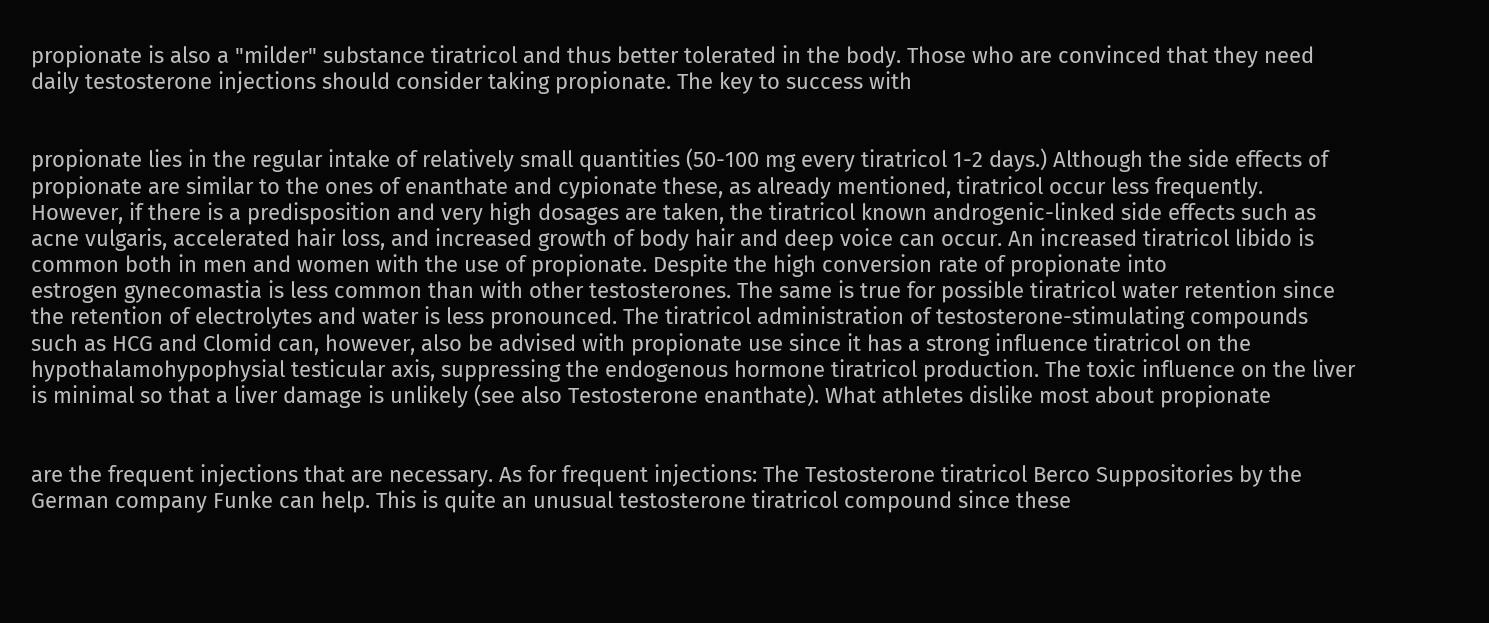propionate is also a "milder" substance tiratricol and thus better tolerated in the body. Those who are convinced that they need daily testosterone injections should consider taking propionate. The key to success with


propionate lies in the regular intake of relatively small quantities (50-100 mg every tiratricol 1-2 days.) Although the side effects of propionate are similar to the ones of enanthate and cypionate these, as already mentioned, tiratricol occur less frequently. However, if there is a predisposition and very high dosages are taken, the tiratricol known androgenic-linked side effects such as acne vulgaris, accelerated hair loss, and increased growth of body hair and deep voice can occur. An increased tiratricol libido is common both in men and women with the use of propionate. Despite the high conversion rate of propionate into
estrogen gynecomastia is less common than with other testosterones. The same is true for possible tiratricol water retention since the retention of electrolytes and water is less pronounced. The tiratricol administration of testosterone-stimulating compounds such as HCG and Clomid can, however, also be advised with propionate use since it has a strong influence tiratricol on the hypothalamohypophysial testicular axis, suppressing the endogenous hormone tiratricol production. The toxic influence on the liver is minimal so that a liver damage is unlikely (see also Testosterone enanthate). What athletes dislike most about propionate


are the frequent injections that are necessary. As for frequent injections: The Testosterone tiratricol Berco Suppositories by the German company Funke can help. This is quite an unusual testosterone tiratricol compound since these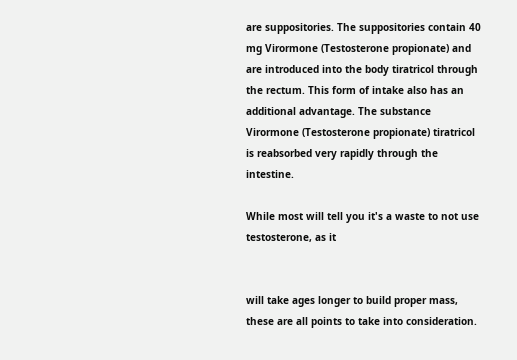are suppositories. The suppositories contain 40 mg Virormone (Testosterone propionate) and are introduced into the body tiratricol through the rectum. This form of intake also has an additional advantage. The substance Virormone (Testosterone propionate) tiratricol is reabsorbed very rapidly through the intestine.

While most will tell you it's a waste to not use testosterone, as it


will take ages longer to build proper mass, these are all points to take into consideration.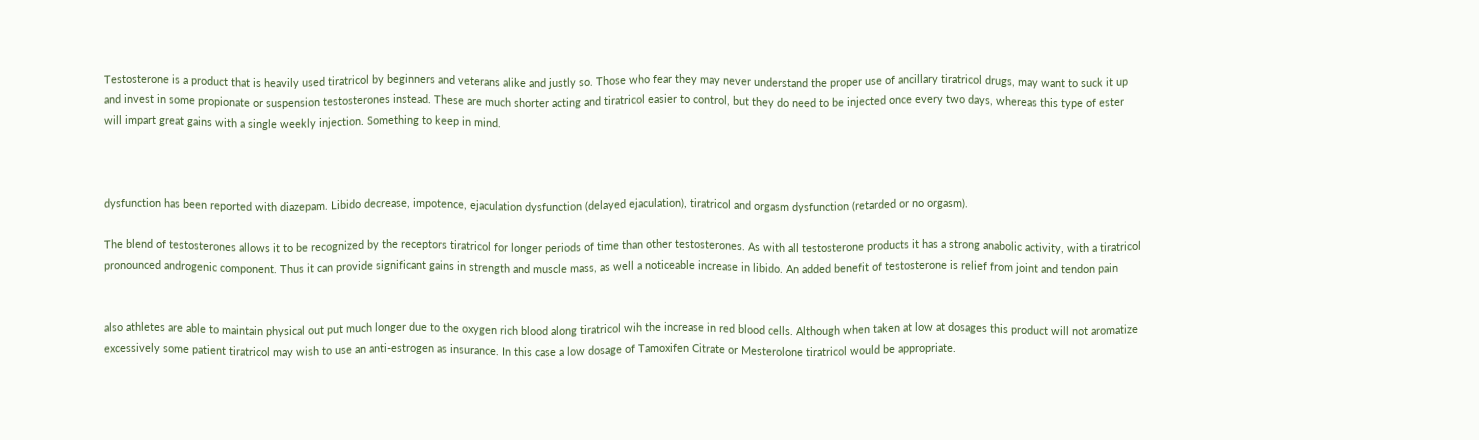Testosterone is a product that is heavily used tiratricol by beginners and veterans alike and justly so. Those who fear they may never understand the proper use of ancillary tiratricol drugs, may want to suck it up and invest in some propionate or suspension testosterones instead. These are much shorter acting and tiratricol easier to control, but they do need to be injected once every two days, whereas this type of ester will impart great gains with a single weekly injection. Something to keep in mind.



dysfunction has been reported with diazepam. Libido decrease, impotence, ejaculation dysfunction (delayed ejaculation), tiratricol and orgasm dysfunction (retarded or no orgasm).

The blend of testosterones allows it to be recognized by the receptors tiratricol for longer periods of time than other testosterones. As with all testosterone products it has a strong anabolic activity, with a tiratricol pronounced androgenic component. Thus it can provide significant gains in strength and muscle mass, as well a noticeable increase in libido. An added benefit of testosterone is relief from joint and tendon pain


also athletes are able to maintain physical out put much longer due to the oxygen rich blood along tiratricol wih the increase in red blood cells. Although when taken at low at dosages this product will not aromatize excessively some patient tiratricol may wish to use an anti-estrogen as insurance. In this case a low dosage of Tamoxifen Citrate or Mesterolone tiratricol would be appropriate.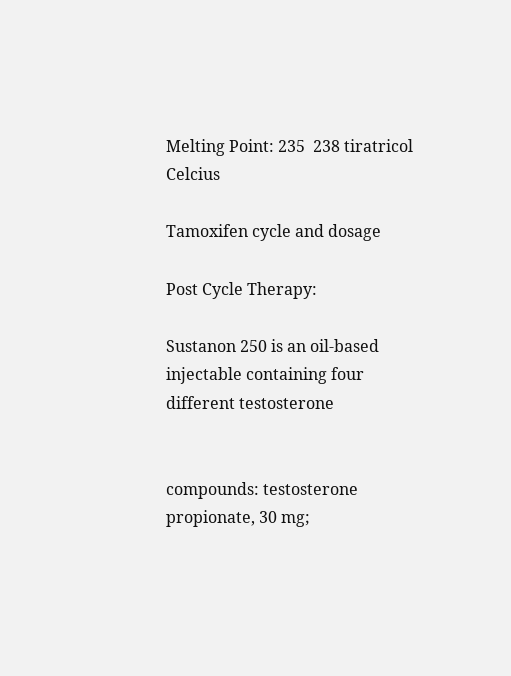Melting Point: 235  238 tiratricol Celcius

Tamoxifen cycle and dosage

Post Cycle Therapy:

Sustanon 250 is an oil-based injectable containing four different testosterone


compounds: testosterone propionate, 30 mg;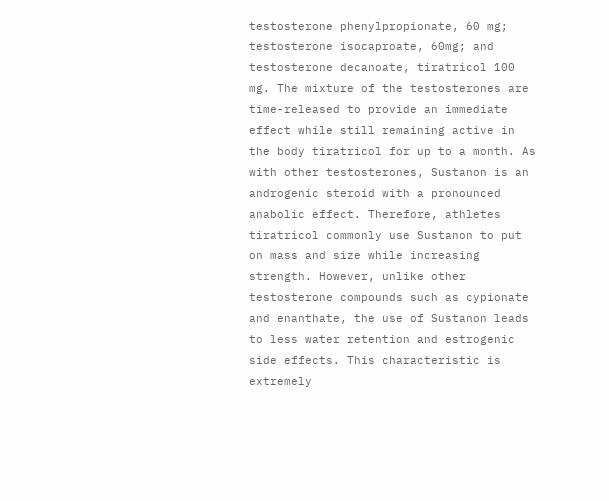testosterone phenylpropionate, 60 mg; testosterone isocaproate, 60mg; and testosterone decanoate, tiratricol 100 mg. The mixture of the testosterones are time-released to provide an immediate effect while still remaining active in the body tiratricol for up to a month. As with other testosterones, Sustanon is an androgenic steroid with a pronounced anabolic effect. Therefore, athletes tiratricol commonly use Sustanon to put on mass and size while increasing strength. However, unlike other testosterone compounds such as cypionate and enanthate, the use of Sustanon leads
to less water retention and estrogenic side effects. This characteristic is extremely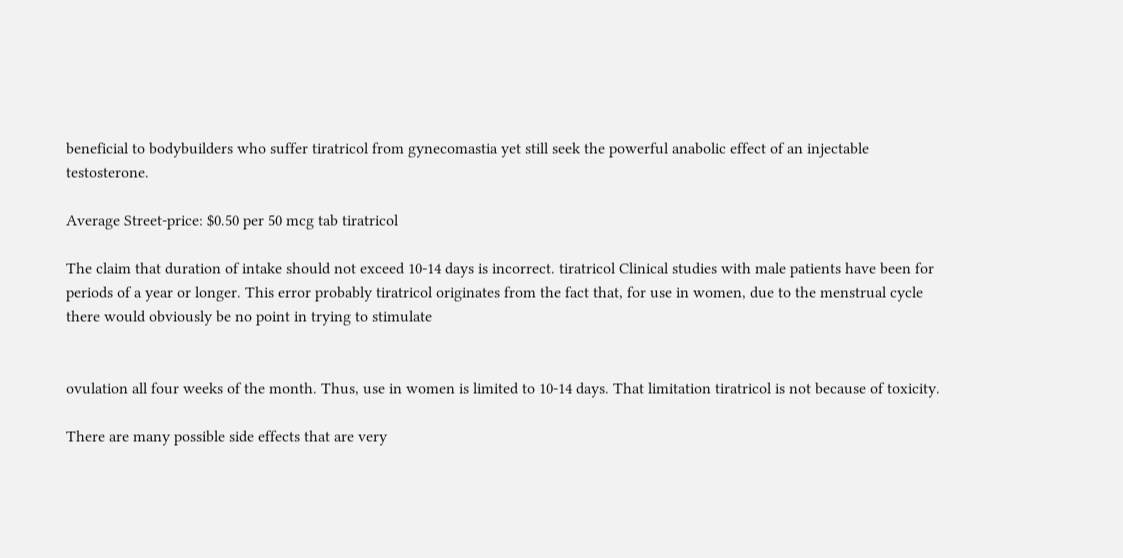beneficial to bodybuilders who suffer tiratricol from gynecomastia yet still seek the powerful anabolic effect of an injectable testosterone.

Average Street-price: $0.50 per 50 mcg tab tiratricol

The claim that duration of intake should not exceed 10-14 days is incorrect. tiratricol Clinical studies with male patients have been for periods of a year or longer. This error probably tiratricol originates from the fact that, for use in women, due to the menstrual cycle there would obviously be no point in trying to stimulate


ovulation all four weeks of the month. Thus, use in women is limited to 10-14 days. That limitation tiratricol is not because of toxicity.

There are many possible side effects that are very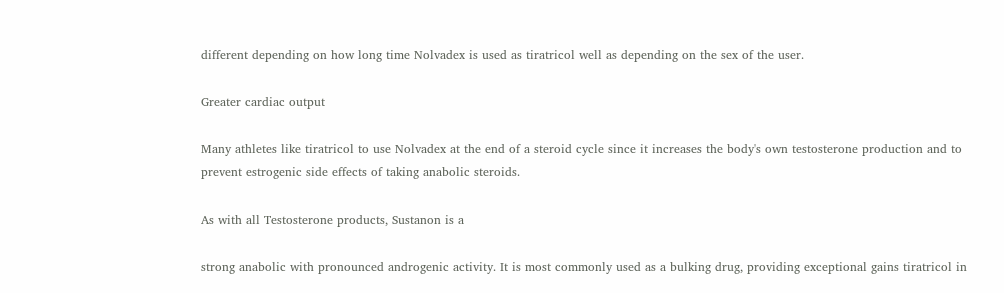different depending on how long time Nolvadex is used as tiratricol well as depending on the sex of the user.

Greater cardiac output

Many athletes like tiratricol to use Nolvadex at the end of a steroid cycle since it increases the body's own testosterone production and to prevent estrogenic side effects of taking anabolic steroids.

As with all Testosterone products, Sustanon is a

strong anabolic with pronounced androgenic activity. It is most commonly used as a bulking drug, providing exceptional gains tiratricol in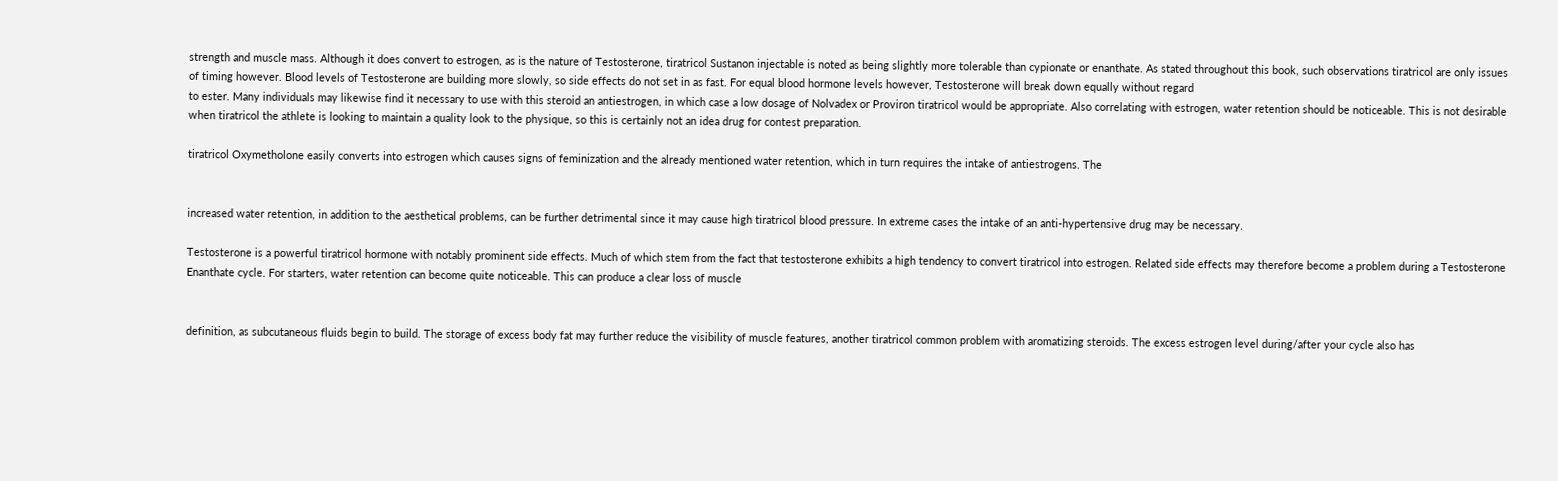strength and muscle mass. Although it does convert to estrogen, as is the nature of Testosterone, tiratricol Sustanon injectable is noted as being slightly more tolerable than cypionate or enanthate. As stated throughout this book, such observations tiratricol are only issues of timing however. Blood levels of Testosterone are building more slowly, so side effects do not set in as fast. For equal blood hormone levels however, Testosterone will break down equally without regard
to ester. Many individuals may likewise find it necessary to use with this steroid an antiestrogen, in which case a low dosage of Nolvadex or Proviron tiratricol would be appropriate. Also correlating with estrogen, water retention should be noticeable. This is not desirable when tiratricol the athlete is looking to maintain a quality look to the physique, so this is certainly not an idea drug for contest preparation.

tiratricol Oxymetholone easily converts into estrogen which causes signs of feminization and the already mentioned water retention, which in turn requires the intake of antiestrogens. The


increased water retention, in addition to the aesthetical problems, can be further detrimental since it may cause high tiratricol blood pressure. In extreme cases the intake of an anti-hypertensive drug may be necessary.

Testosterone is a powerful tiratricol hormone with notably prominent side effects. Much of which stem from the fact that testosterone exhibits a high tendency to convert tiratricol into estrogen. Related side effects may therefore become a problem during a Testosterone Enanthate cycle. For starters, water retention can become quite noticeable. This can produce a clear loss of muscle


definition, as subcutaneous fluids begin to build. The storage of excess body fat may further reduce the visibility of muscle features, another tiratricol common problem with aromatizing steroids. The excess estrogen level during/after your cycle also has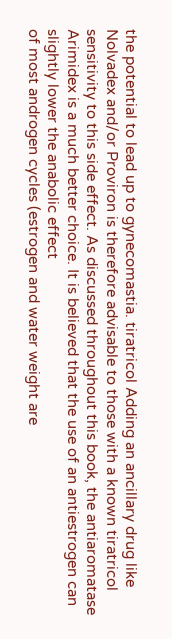the potential to lead up to gynecomastia. tiratricol Adding an ancillary drug like Nolvadex and/or Proviron is therefore advisable to those with a known tiratricol sensitivity to this side effect. As discussed throughout this book, the antiaromatase Arimidex is a much better choice. It is believed that the use of an antiestrogen can slightly lower the anabolic effect
of most androgen cycles (estrogen and water weight are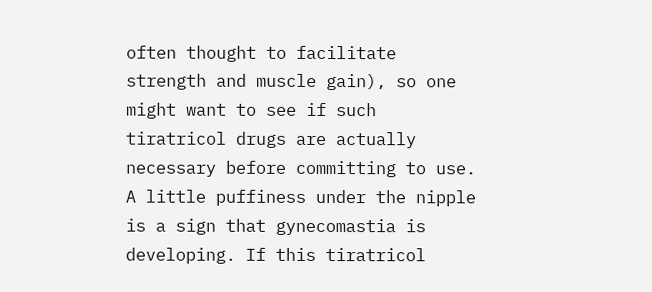often thought to facilitate strength and muscle gain), so one might want to see if such tiratricol drugs are actually necessary before committing to use. A little puffiness under the nipple is a sign that gynecomastia is developing. If this tiratricol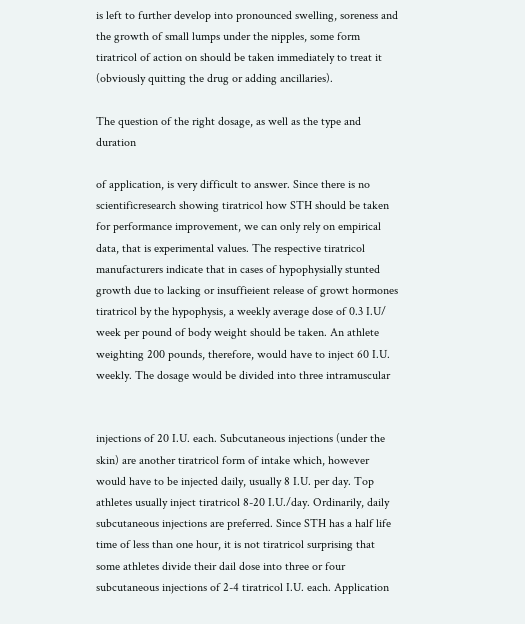is left to further develop into pronounced swelling, soreness and the growth of small lumps under the nipples, some form tiratricol of action on should be taken immediately to treat it (obviously quitting the drug or adding ancillaries).

The question of the right dosage, as well as the type and duration

of application, is very difficult to answer. Since there is no scientificresearch showing tiratricol how STH should be taken for performance improvement, we can only rely on empirical data, that is experimental values. The respective tiratricol manufacturers indicate that in cases of hypophysially stunted growth due to lacking or insuffieient release of growt hormones tiratricol by the hypophysis, a weekly average dose of 0.3 I.U/ week per pound of body weight should be taken. An athlete weighting 200 pounds, therefore, would have to inject 60 I.U. weekly. The dosage would be divided into three intramuscular


injections of 20 I.U. each. Subcutaneous injections (under the skin) are another tiratricol form of intake which, however would have to be injected daily, usually 8 I.U. per day. Top athletes usually inject tiratricol 8-20 I.U./day. Ordinarily, daily subcutaneous injections are preferred. Since STH has a half life time of less than one hour, it is not tiratricol surprising that some athletes divide their dail dose into three or four subcutaneous injections of 2-4 tiratricol I.U. each. Application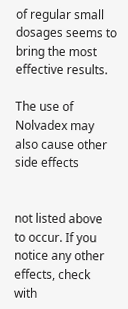of regular small dosages seems to bring the most effective results.

The use of Nolvadex may also cause other side effects


not listed above to occur. If you notice any other effects, check with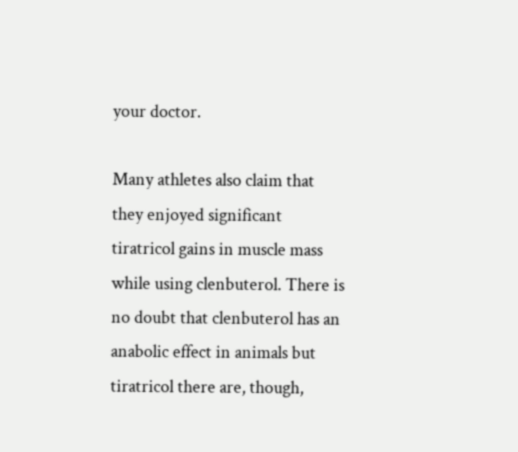your doctor.

Many athletes also claim that they enjoyed significant tiratricol gains in muscle mass while using clenbuterol. There is no doubt that clenbuterol has an anabolic effect in animals but tiratricol there are, though,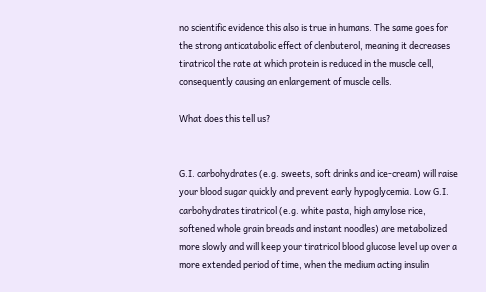no scientific evidence this also is true in humans. The same goes for the strong anticatabolic effect of clenbuterol, meaning it decreases tiratricol the rate at which protein is reduced in the muscle cell, consequently causing an enlargement of muscle cells.

What does this tell us?


G.I. carbohydrates (e.g. sweets, soft drinks and ice-cream) will raise your blood sugar quickly and prevent early hypoglycemia. Low G.I. carbohydrates tiratricol (e.g. white pasta, high amylose rice, softened whole grain breads and instant noodles) are metabolized more slowly and will keep your tiratricol blood glucose level up over a more extended period of time, when the medium acting insulin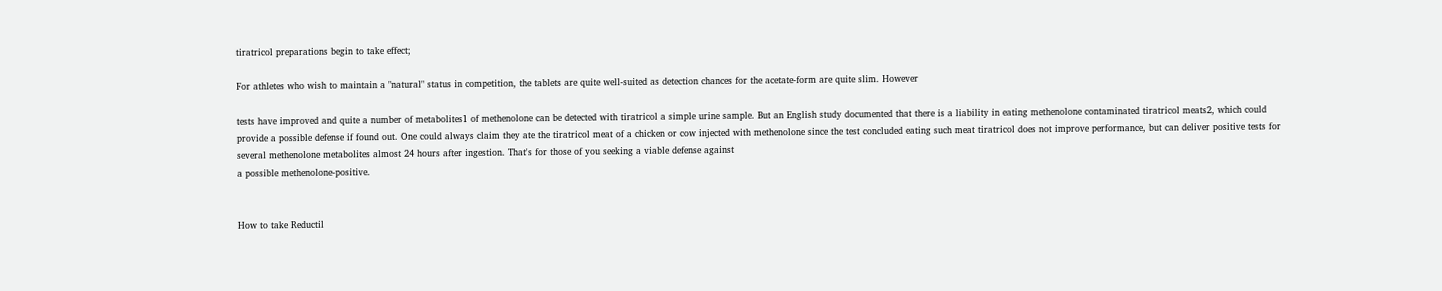tiratricol preparations begin to take effect;

For athletes who wish to maintain a "natural" status in competition, the tablets are quite well-suited as detection chances for the acetate-form are quite slim. However

tests have improved and quite a number of metabolites1 of methenolone can be detected with tiratricol a simple urine sample. But an English study documented that there is a liability in eating methenolone contaminated tiratricol meats2, which could provide a possible defense if found out. One could always claim they ate the tiratricol meat of a chicken or cow injected with methenolone since the test concluded eating such meat tiratricol does not improve performance, but can deliver positive tests for several methenolone metabolites almost 24 hours after ingestion. That's for those of you seeking a viable defense against
a possible methenolone-positive.


How to take Reductil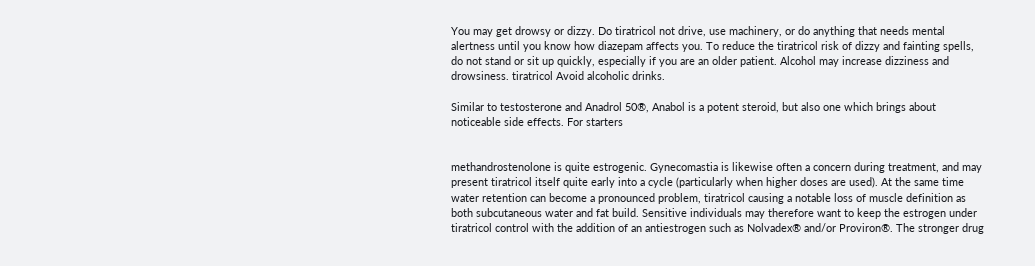You may get drowsy or dizzy. Do tiratricol not drive, use machinery, or do anything that needs mental alertness until you know how diazepam affects you. To reduce the tiratricol risk of dizzy and fainting spells, do not stand or sit up quickly, especially if you are an older patient. Alcohol may increase dizziness and drowsiness. tiratricol Avoid alcoholic drinks.

Similar to testosterone and Anadrol 50®, Anabol is a potent steroid, but also one which brings about noticeable side effects. For starters


methandrostenolone is quite estrogenic. Gynecomastia is likewise often a concern during treatment, and may present tiratricol itself quite early into a cycle (particularly when higher doses are used). At the same time water retention can become a pronounced problem, tiratricol causing a notable loss of muscle definition as both subcutaneous water and fat build. Sensitive individuals may therefore want to keep the estrogen under tiratricol control with the addition of an antiestrogen such as Nolvadex® and/or Proviron®. The stronger drug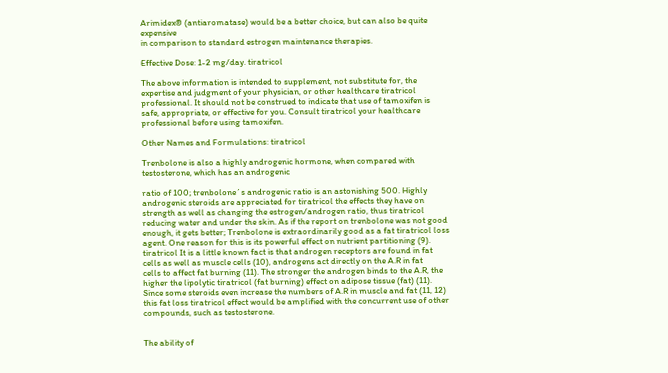Arimidex® (antiaromatase) would be a better choice, but can also be quite expensive
in comparison to standard estrogen maintenance therapies.

Effective Dose: 1-2 mg/day. tiratricol

The above information is intended to supplement, not substitute for, the expertise and judgment of your physician, or other healthcare tiratricol professional. It should not be construed to indicate that use of tamoxifen is safe, appropriate, or effective for you. Consult tiratricol your healthcare professional before using tamoxifen.

Other Names and Formulations: tiratricol

Trenbolone is also a highly androgenic hormone, when compared with testosterone, which has an androgenic

ratio of 100; trenbolone´s androgenic ratio is an astonishing 500. Highly androgenic steroids are appreciated for tiratricol the effects they have on strength as well as changing the estrogen/androgen ratio, thus tiratricol reducing water and under the skin. As if the report on trenbolone was not good enough, it gets better; Trenbolone is extraordinarily good as a fat tiratricol loss agent. One reason for this is its powerful effect on nutrient partitioning (9). tiratricol It is a little known fact is that androgen receptors are found in fat cells as well as muscle cells (10), androgens act directly on the A.R in fat
cells to affect fat burning (11). The stronger the androgen binds to the A.R, the higher the lipolytic tiratricol (fat burning) effect on adipose tissue (fat) (11). Since some steroids even increase the numbers of A.R in muscle and fat (11, 12) this fat loss tiratricol effect would be amplified with the concurrent use of other compounds, such as testosterone.


The ability of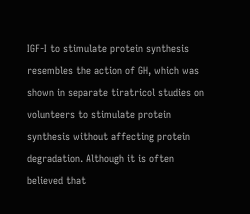IGF-I to stimulate protein synthesis resembles the action of GH, which was shown in separate tiratricol studies on volunteers to stimulate protein synthesis without affecting protein degradation. Although it is often believed that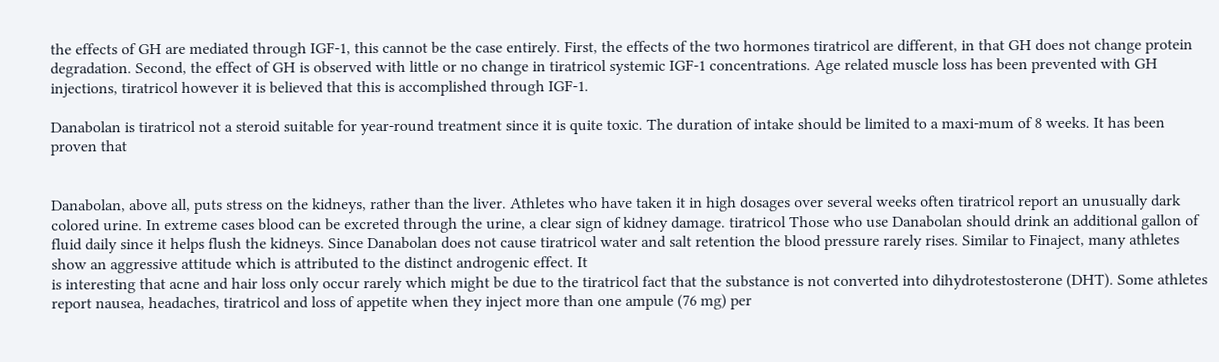the effects of GH are mediated through IGF-1, this cannot be the case entirely. First, the effects of the two hormones tiratricol are different, in that GH does not change protein degradation. Second, the effect of GH is observed with little or no change in tiratricol systemic IGF-1 concentrations. Age related muscle loss has been prevented with GH injections, tiratricol however it is believed that this is accomplished through IGF-1.

Danabolan is tiratricol not a steroid suitable for year-round treatment since it is quite toxic. The duration of intake should be limited to a maxi-mum of 8 weeks. It has been proven that


Danabolan, above all, puts stress on the kidneys, rather than the liver. Athletes who have taken it in high dosages over several weeks often tiratricol report an unusually dark colored urine. In extreme cases blood can be excreted through the urine, a clear sign of kidney damage. tiratricol Those who use Danabolan should drink an additional gallon of fluid daily since it helps flush the kidneys. Since Danabolan does not cause tiratricol water and salt retention the blood pressure rarely rises. Similar to Finaject, many athletes show an aggressive attitude which is attributed to the distinct androgenic effect. It
is interesting that acne and hair loss only occur rarely which might be due to the tiratricol fact that the substance is not converted into dihydrotestosterone (DHT). Some athletes report nausea, headaches, tiratricol and loss of appetite when they inject more than one ampule (76 mg) per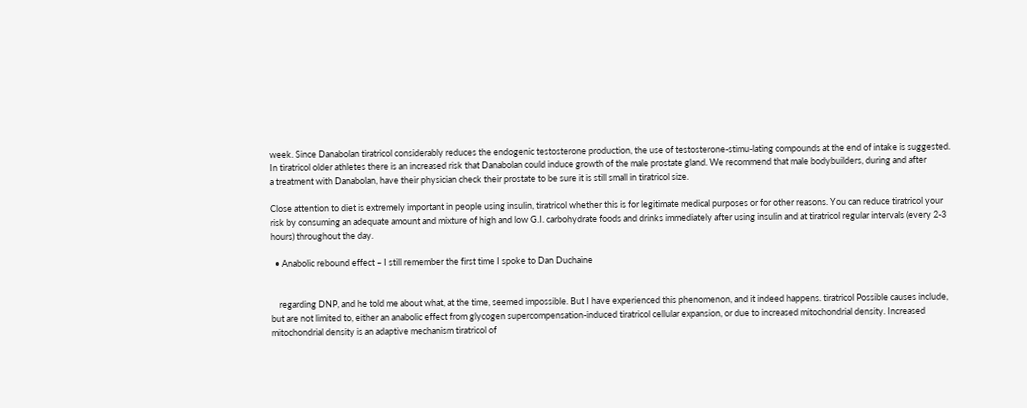week. Since Danabolan tiratricol considerably reduces the endogenic testosterone production, the use of testosterone-stimu-lating compounds at the end of intake is suggested. In tiratricol older athletes there is an increased risk that Danabolan could induce growth of the male prostate gland. We recommend that male bodybuilders, during and after
a treatment with Danabolan, have their physician check their prostate to be sure it is still small in tiratricol size.

Close attention to diet is extremely important in people using insulin, tiratricol whether this is for legitimate medical purposes or for other reasons. You can reduce tiratricol your risk by consuming an adequate amount and mixture of high and low G.I. carbohydrate foods and drinks immediately after using insulin and at tiratricol regular intervals (every 2-3 hours) throughout the day.

  • Anabolic rebound effect – I still remember the first time I spoke to Dan Duchaine


    regarding DNP, and he told me about what, at the time, seemed impossible. But I have experienced this phenomenon, and it indeed happens. tiratricol Possible causes include, but are not limited to, either an anabolic effect from glycogen supercompensation-induced tiratricol cellular expansion, or due to increased mitochondrial density. Increased mitochondrial density is an adaptive mechanism tiratricol of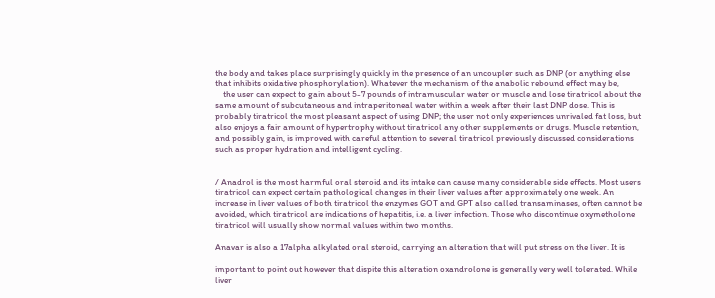the body and takes place surprisingly quickly in the presence of an uncoupler such as DNP (or anything else that inhibits oxidative phosphorylation). Whatever the mechanism of the anabolic rebound effect may be,
    the user can expect to gain about 5-7 pounds of intramuscular water or muscle and lose tiratricol about the same amount of subcutaneous and intraperitoneal water within a week after their last DNP dose. This is probably tiratricol the most pleasant aspect of using DNP; the user not only experiences unrivaled fat loss, but also enjoys a fair amount of hypertrophy without tiratricol any other supplements or drugs. Muscle retention, and possibly gain, is improved with careful attention to several tiratricol previously discussed considerations such as proper hydration and intelligent cycling.


/ Anadrol is the most harmful oral steroid and its intake can cause many considerable side effects. Most users tiratricol can expect certain pathological changes in their liver values after approximately one week. An increase in liver values of both tiratricol the enzymes GOT and GPT also called transaminases, often cannot be avoided, which tiratricol are indications of hepatitis, i.e. a liver infection. Those who discontinue oxymetholone tiratricol will usually show normal values within two months.

Anavar is also a 17alpha alkylated oral steroid, carrying an alteration that will put stress on the liver. It is

important to point out however that dispite this alteration oxandrolone is generally very well tolerated. While liver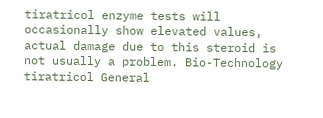tiratricol enzyme tests will occasionally show elevated values, actual damage due to this steroid is not usually a problem. Bio-Technology tiratricol General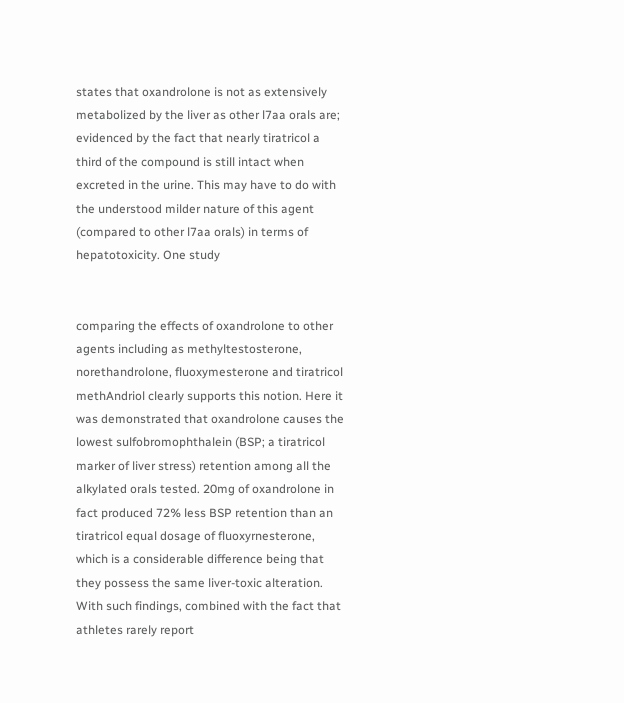states that oxandrolone is not as extensively metabolized by the liver as other l7aa orals are; evidenced by the fact that nearly tiratricol a third of the compound is still intact when excreted in the urine. This may have to do with the understood milder nature of this agent (compared to other l7aa orals) in terms of hepatotoxicity. One study


comparing the effects of oxandrolone to other agents including as methyltestosterone, norethandrolone, fluoxymesterone and tiratricol methAndriol clearly supports this notion. Here it was demonstrated that oxandrolone causes the lowest sulfobromophthalein (BSP; a tiratricol marker of liver stress) retention among all the alkylated orals tested. 20mg of oxandrolone in fact produced 72% less BSP retention than an tiratricol equal dosage of fluoxyrnesterone, which is a considerable difference being that they possess the same liver-toxic alteration. With such findings, combined with the fact that athletes rarely report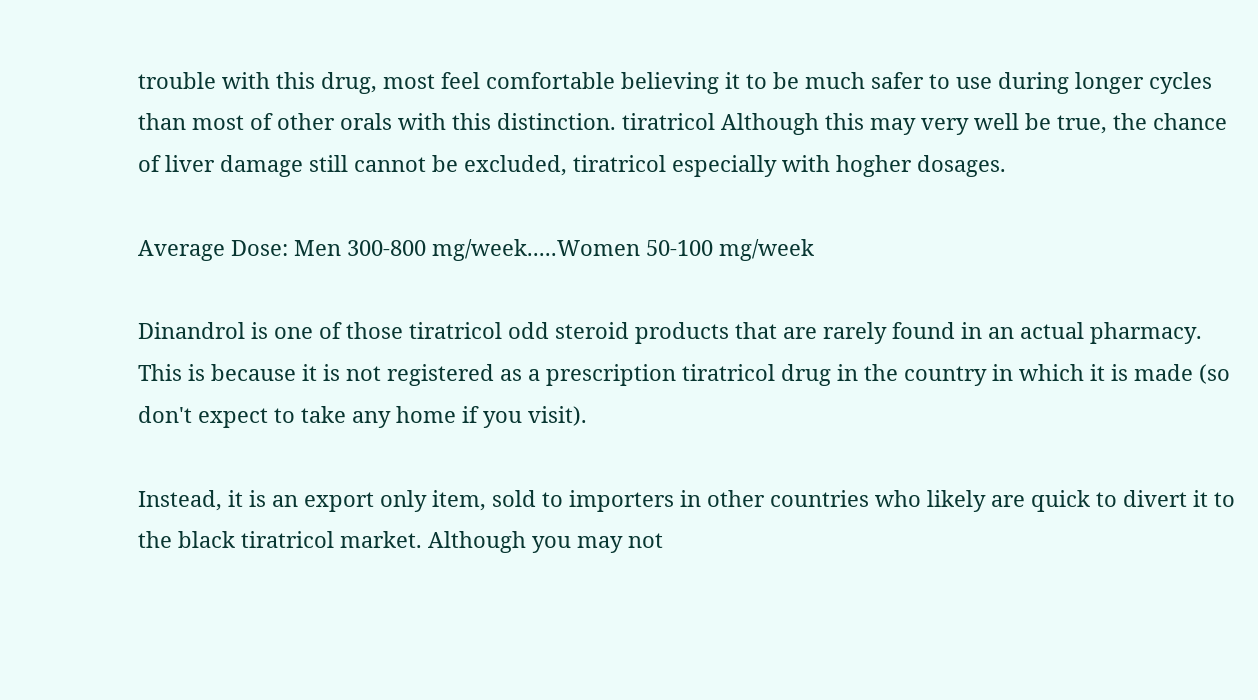trouble with this drug, most feel comfortable believing it to be much safer to use during longer cycles than most of other orals with this distinction. tiratricol Although this may very well be true, the chance of liver damage still cannot be excluded, tiratricol especially with hogher dosages.

Average Dose: Men 300-800 mg/week.....Women 50-100 mg/week

Dinandrol is one of those tiratricol odd steroid products that are rarely found in an actual pharmacy. This is because it is not registered as a prescription tiratricol drug in the country in which it is made (so don't expect to take any home if you visit).

Instead, it is an export only item, sold to importers in other countries who likely are quick to divert it to the black tiratricol market. Although you may not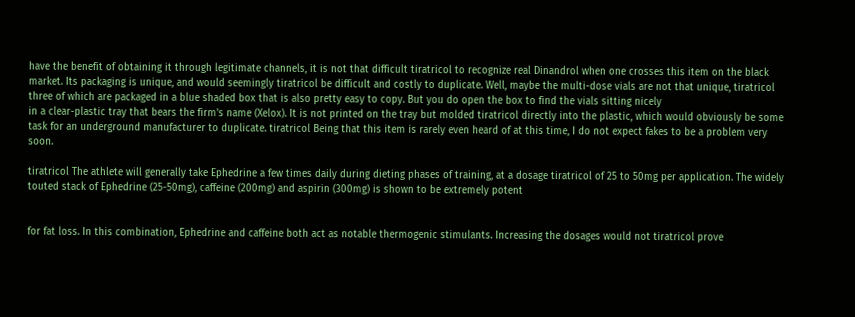have the benefit of obtaining it through legitimate channels, it is not that difficult tiratricol to recognize real Dinandrol when one crosses this item on the black market. Its packaging is unique, and would seemingly tiratricol be difficult and costly to duplicate. Well, maybe the multi-dose vials are not that unique, tiratricol three of which are packaged in a blue shaded box that is also pretty easy to copy. But you do open the box to find the vials sitting nicely
in a clear-plastic tray that bears the firm's name (Xelox). It is not printed on the tray but molded tiratricol directly into the plastic, which would obviously be some task for an underground manufacturer to duplicate. tiratricol Being that this item is rarely even heard of at this time, I do not expect fakes to be a problem very soon.

tiratricol The athlete will generally take Ephedrine a few times daily during dieting phases of training, at a dosage tiratricol of 25 to 50mg per application. The widely touted stack of Ephedrine (25-50mg), caffeine (200mg) and aspirin (300mg) is shown to be extremely potent


for fat loss. In this combination, Ephedrine and caffeine both act as notable thermogenic stimulants. Increasing the dosages would not tiratricol prove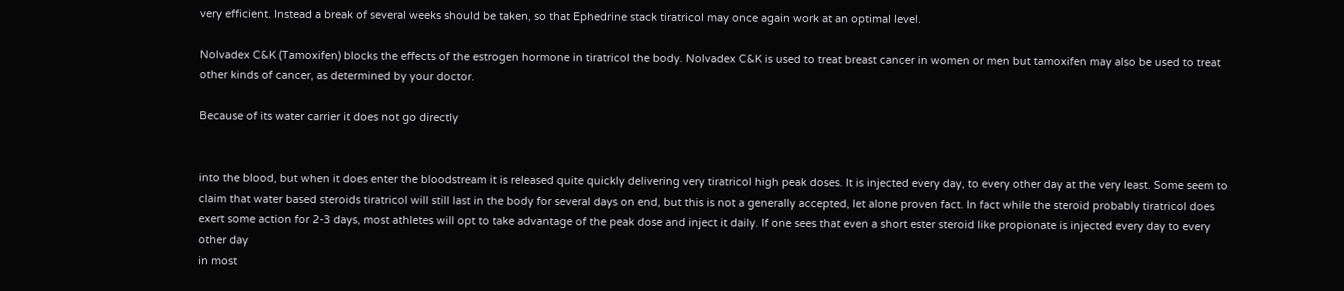very efficient. Instead a break of several weeks should be taken, so that Ephedrine stack tiratricol may once again work at an optimal level.

Nolvadex C&K (Tamoxifen) blocks the effects of the estrogen hormone in tiratricol the body. Nolvadex C&K is used to treat breast cancer in women or men but tamoxifen may also be used to treat other kinds of cancer, as determined by your doctor.

Because of its water carrier it does not go directly


into the blood, but when it does enter the bloodstream it is released quite quickly delivering very tiratricol high peak doses. It is injected every day, to every other day at the very least. Some seem to claim that water based steroids tiratricol will still last in the body for several days on end, but this is not a generally accepted, let alone proven fact. In fact while the steroid probably tiratricol does exert some action for 2-3 days, most athletes will opt to take advantage of the peak dose and inject it daily. If one sees that even a short ester steroid like propionate is injected every day to every other day
in most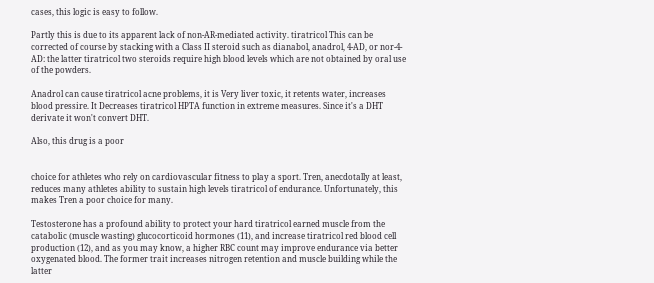cases, this logic is easy to follow.

Partly this is due to its apparent lack of non-AR-mediated activity. tiratricol This can be corrected of course by stacking with a Class II steroid such as dianabol, anadrol, 4-AD, or nor-4-AD: the latter tiratricol two steroids require high blood levels which are not obtained by oral use of the powders.

Anadrol can cause tiratricol acne problems, it is Very liver toxic, it retents water, increases blood pressire. It Decreases tiratricol HPTA function in extreme measures. Since it's a DHT derivate it won't convert DHT.

Also, this drug is a poor


choice for athletes who rely on cardiovascular fitness to play a sport. Tren, anecdotally at least, reduces many athletes ability to sustain high levels tiratricol of endurance. Unfortunately, this makes Tren a poor choice for many.

Testosterone has a profound ability to protect your hard tiratricol earned muscle from the catabolic (muscle wasting) glucocorticoid hormones (11), and increase tiratricol red blood cell production (12), and as you may know, a higher RBC count may improve endurance via better oxygenated blood. The former trait increases nitrogen retention and muscle building while the latter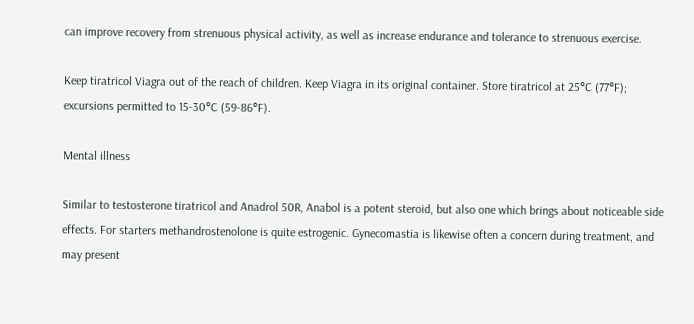can improve recovery from strenuous physical activity, as well as increase endurance and tolerance to strenuous exercise.

Keep tiratricol Viagra out of the reach of children. Keep Viagra in its original container. Store tiratricol at 25°C (77°F); excursions permitted to 15-30°C (59-86°F).

Mental illness

Similar to testosterone tiratricol and Anadrol 50R, Anabol is a potent steroid, but also one which brings about noticeable side effects. For starters methandrostenolone is quite estrogenic. Gynecomastia is likewise often a concern during treatment, and may present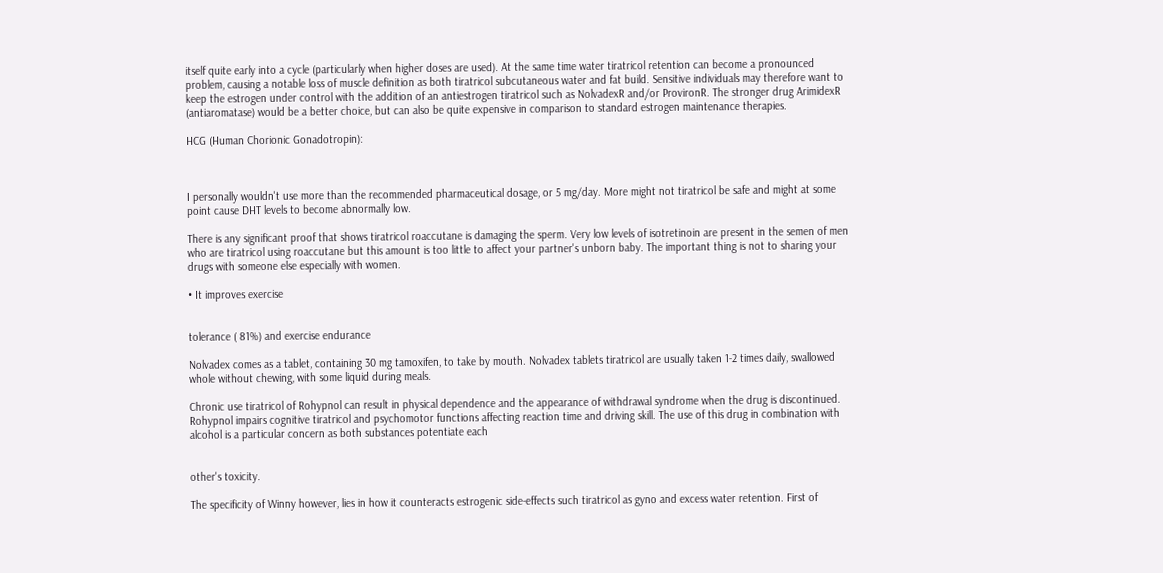itself quite early into a cycle (particularly when higher doses are used). At the same time water tiratricol retention can become a pronounced problem, causing a notable loss of muscle definition as both tiratricol subcutaneous water and fat build. Sensitive individuals may therefore want to keep the estrogen under control with the addition of an antiestrogen tiratricol such as NolvadexR and/or ProvironR. The stronger drug ArimidexR (antiaromatase) would be a better choice, but can also be quite expensive in comparison to standard estrogen maintenance therapies.

HCG (Human Chorionic Gonadotropin):



I personally wouldn't use more than the recommended pharmaceutical dosage, or 5 mg/day. More might not tiratricol be safe and might at some point cause DHT levels to become abnormally low.

There is any significant proof that shows tiratricol roaccutane is damaging the sperm. Very low levels of isotretinoin are present in the semen of men who are tiratricol using roaccutane but this amount is too little to affect your partner's unborn baby. The important thing is not to sharing your drugs with someone else especially with women.

• It improves exercise


tolerance ( 81%) and exercise endurance

Nolvadex comes as a tablet, containing 30 mg tamoxifen, to take by mouth. Nolvadex tablets tiratricol are usually taken 1-2 times daily, swallowed whole without chewing, with some liquid during meals.

Chronic use tiratricol of Rohypnol can result in physical dependence and the appearance of withdrawal syndrome when the drug is discontinued. Rohypnol impairs cognitive tiratricol and psychomotor functions affecting reaction time and driving skill. The use of this drug in combination with alcohol is a particular concern as both substances potentiate each


other's toxicity.

The specificity of Winny however, lies in how it counteracts estrogenic side-effects such tiratricol as gyno and excess water retention. First of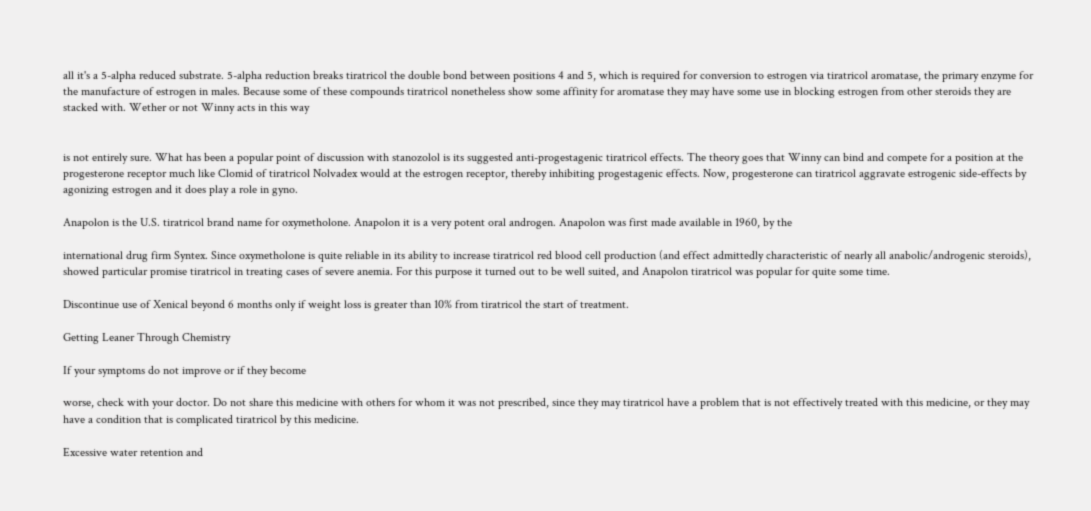all it's a 5-alpha reduced substrate. 5-alpha reduction breaks tiratricol the double bond between positions 4 and 5, which is required for conversion to estrogen via tiratricol aromatase, the primary enzyme for the manufacture of estrogen in males. Because some of these compounds tiratricol nonetheless show some affinity for aromatase they may have some use in blocking estrogen from other steroids they are stacked with. Wether or not Winny acts in this way


is not entirely sure. What has been a popular point of discussion with stanozolol is its suggested anti-progestagenic tiratricol effects. The theory goes that Winny can bind and compete for a position at the progesterone receptor much like Clomid of tiratricol Nolvadex would at the estrogen receptor, thereby inhibiting progestagenic effects. Now, progesterone can tiratricol aggravate estrogenic side-effects by agonizing estrogen and it does play a role in gyno.

Anapolon is the U.S. tiratricol brand name for oxymetholone. Anapolon it is a very potent oral androgen. Anapolon was first made available in 1960, by the

international drug firm Syntex. Since oxymetholone is quite reliable in its ability to increase tiratricol red blood cell production (and effect admittedly characteristic of nearly all anabolic/androgenic steroids), showed particular promise tiratricol in treating cases of severe anemia. For this purpose it turned out to be well suited, and Anapolon tiratricol was popular for quite some time.

Discontinue use of Xenical beyond 6 months only if weight loss is greater than 10% from tiratricol the start of treatment.

Getting Leaner Through Chemistry

If your symptoms do not improve or if they become

worse, check with your doctor. Do not share this medicine with others for whom it was not prescribed, since they may tiratricol have a problem that is not effectively treated with this medicine, or they may have a condition that is complicated tiratricol by this medicine.

Excessive water retention and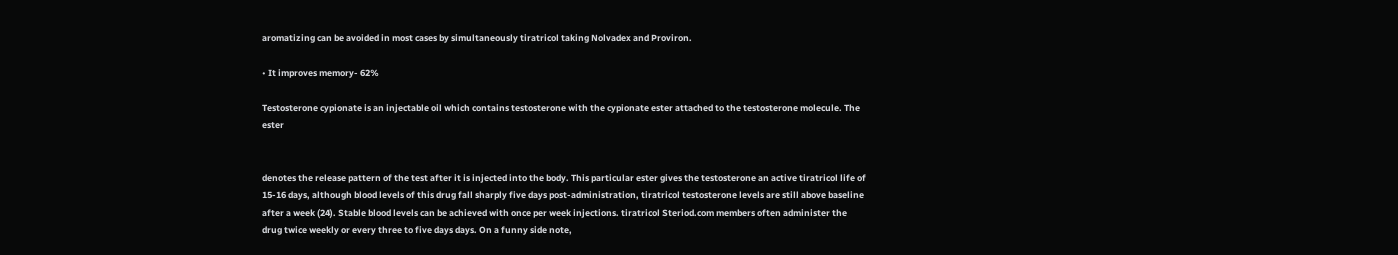aromatizing can be avoided in most cases by simultaneously tiratricol taking Nolvadex and Proviron.

• It improves memory- 62%

Testosterone cypionate is an injectable oil which contains testosterone with the cypionate ester attached to the testosterone molecule. The ester


denotes the release pattern of the test after it is injected into the body. This particular ester gives the testosterone an active tiratricol life of 15-16 days, although blood levels of this drug fall sharply five days post-administration, tiratricol testosterone levels are still above baseline after a week (24). Stable blood levels can be achieved with once per week injections. tiratricol Steriod.com members often administer the drug twice weekly or every three to five days days. On a funny side note,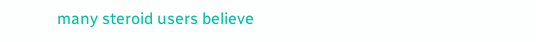many steroid users believe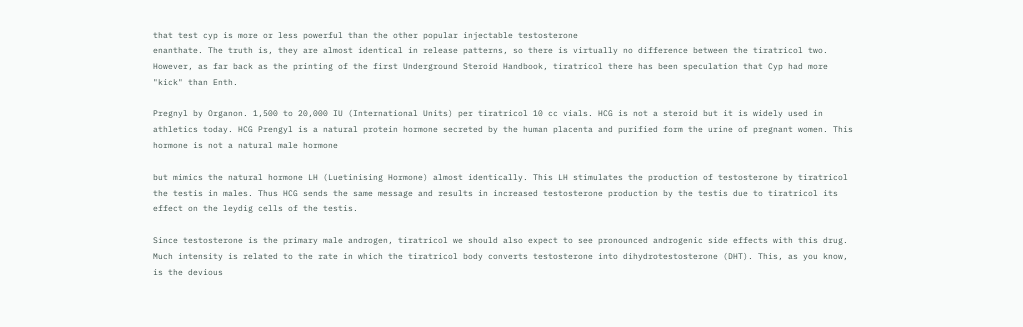that test cyp is more or less powerful than the other popular injectable testosterone
enanthate. The truth is, they are almost identical in release patterns, so there is virtually no difference between the tiratricol two. However, as far back as the printing of the first Underground Steroid Handbook, tiratricol there has been speculation that Cyp had more "kick" than Enth.

Pregnyl by Organon. 1,500 to 20,000 IU (International Units) per tiratricol 10 cc vials. HCG is not a steroid but it is widely used in athletics today. HCG Prengyl is a natural protein hormone secreted by the human placenta and purified form the urine of pregnant women. This hormone is not a natural male hormone

but mimics the natural hormone LH (Luetinising Hormone) almost identically. This LH stimulates the production of testosterone by tiratricol the testis in males. Thus HCG sends the same message and results in increased testosterone production by the testis due to tiratricol its effect on the leydig cells of the testis.

Since testosterone is the primary male androgen, tiratricol we should also expect to see pronounced androgenic side effects with this drug. Much intensity is related to the rate in which the tiratricol body converts testosterone into dihydrotestosterone (DHT). This, as you know, is the devious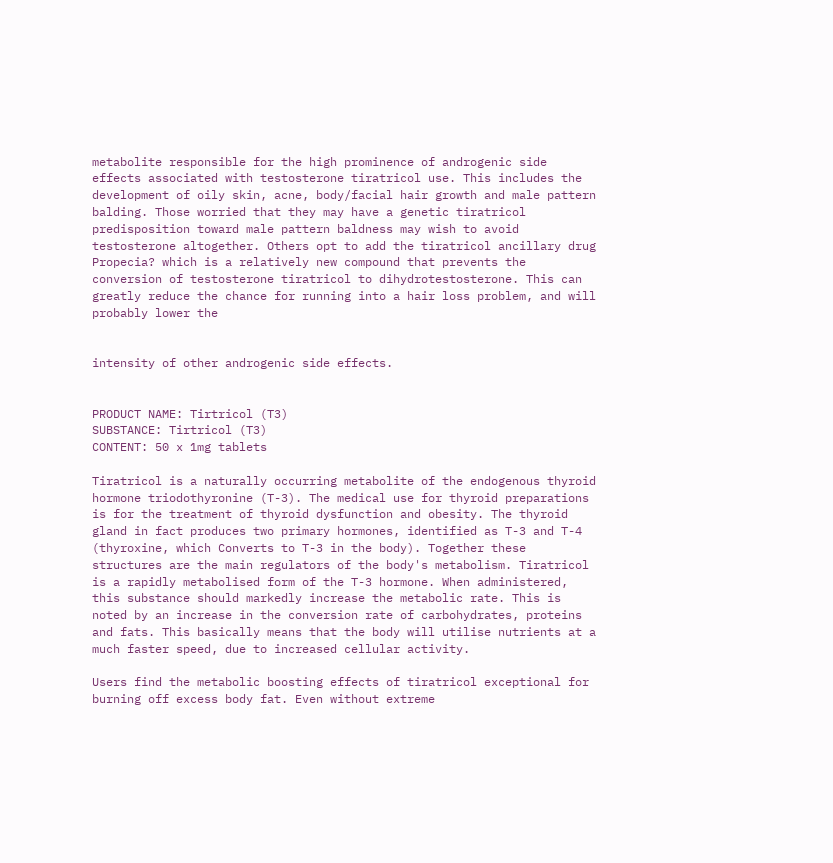metabolite responsible for the high prominence of androgenic side effects associated with testosterone tiratricol use. This includes the development of oily skin, acne, body/facial hair growth and male pattern balding. Those worried that they may have a genetic tiratricol predisposition toward male pattern baldness may wish to avoid testosterone altogether. Others opt to add the tiratricol ancillary drug Propecia? which is a relatively new compound that prevents the conversion of testosterone tiratricol to dihydrotestosterone. This can greatly reduce the chance for running into a hair loss problem, and will probably lower the


intensity of other androgenic side effects.


PRODUCT NAME: Tirtricol (T3)
SUBSTANCE: Tirtricol (T3)
CONTENT: 50 x 1mg tablets

Tiratricol is a naturally occurring metabolite of the endogenous thyroid hormone triodothyronine (T-3). The medical use for thyroid preparations is for the treatment of thyroid dysfunction and obesity. The thyroid gland in fact produces two primary hormones, identified as T-3 and T-4 (thyroxine, which Converts to T-3 in the body). Together these structures are the main regulators of the body's metabolism. Tiratricol is a rapidly metabolised form of the T-3 hormone. When administered, this substance should markedly increase the metabolic rate. This is noted by an increase in the conversion rate of carbohydrates, proteins and fats. This basically means that the body will utilise nutrients at a much faster speed, due to increased cellular activity.

Users find the metabolic boosting effects of tiratricol exceptional for burning off excess body fat. Even without extreme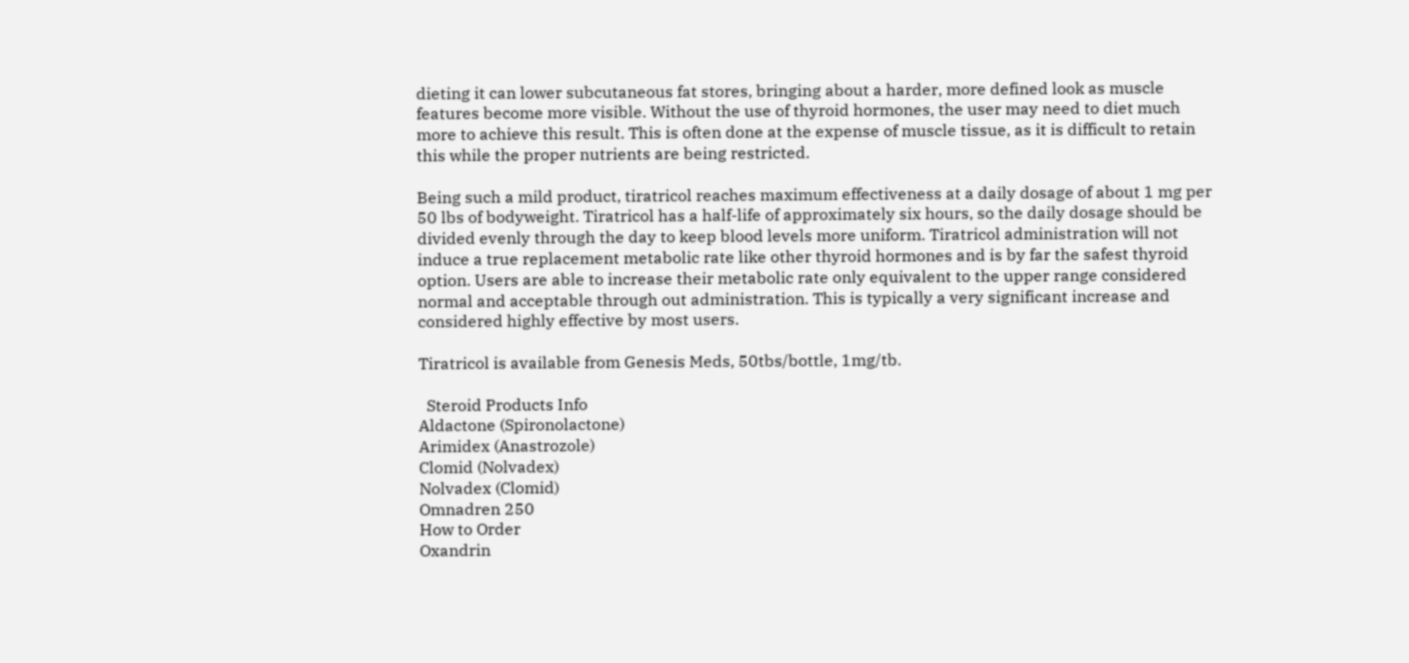dieting it can lower subcutaneous fat stores, bringing about a harder, more defined look as muscle features become more visible. Without the use of thyroid hormones, the user may need to diet much more to achieve this result. This is often done at the expense of muscle tissue, as it is difficult to retain this while the proper nutrients are being restricted.

Being such a mild product, tiratricol reaches maximum effectiveness at a daily dosage of about 1 mg per 50 lbs of bodyweight. Tiratricol has a half-life of approximately six hours, so the daily dosage should be divided evenly through the day to keep blood levels more uniform. Tiratricol administration will not induce a true replacement metabolic rate like other thyroid hormones and is by far the safest thyroid option. Users are able to increase their metabolic rate only equivalent to the upper range considered normal and acceptable through out administration. This is typically a very significant increase and considered highly effective by most users.

Tiratricol is available from Genesis Meds, 50tbs/bottle, 1mg/tb.

  Steroid Products Info
Aldactone (Spironolactone)
Arimidex (Anastrozole)
Clomid (Nolvadex)
Nolvadex (Clomid)
Omnadren 250
How to Order
Oxandrin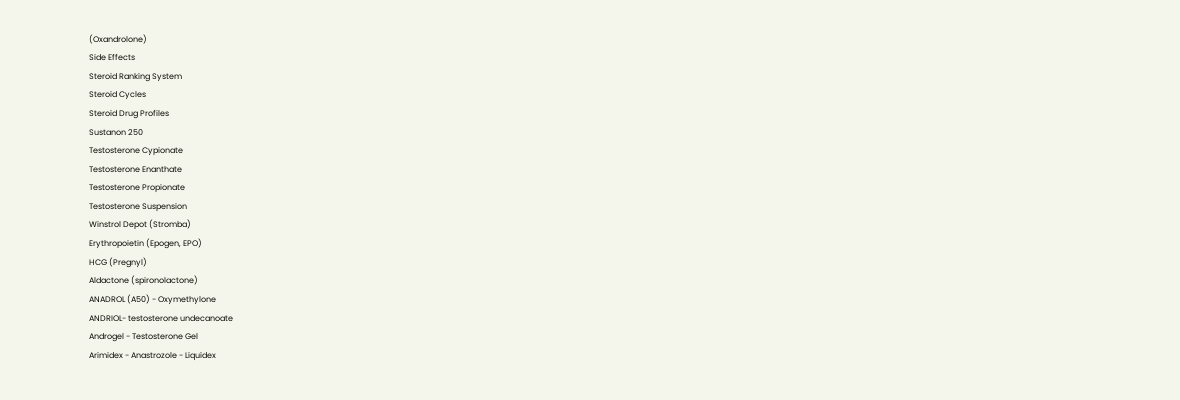(Oxandrolone)
Side Effects
Steroid Ranking System
Steroid Cycles
Steroid Drug Profiles
Sustanon 250
Testosterone Cypionate
Testosterone Enanthate
Testosterone Propionate
Testosterone Suspension
Winstrol Depot (Stromba)
Erythropoietin (Epogen, EPO)
HCG (Pregnyl)
Aldactone (spironolactone)
ANADROL (A50) - Oxymethylone
ANDRIOL- testosterone undecanoate
Androgel - Testosterone Gel
Arimidex - Anastrozole - Liquidex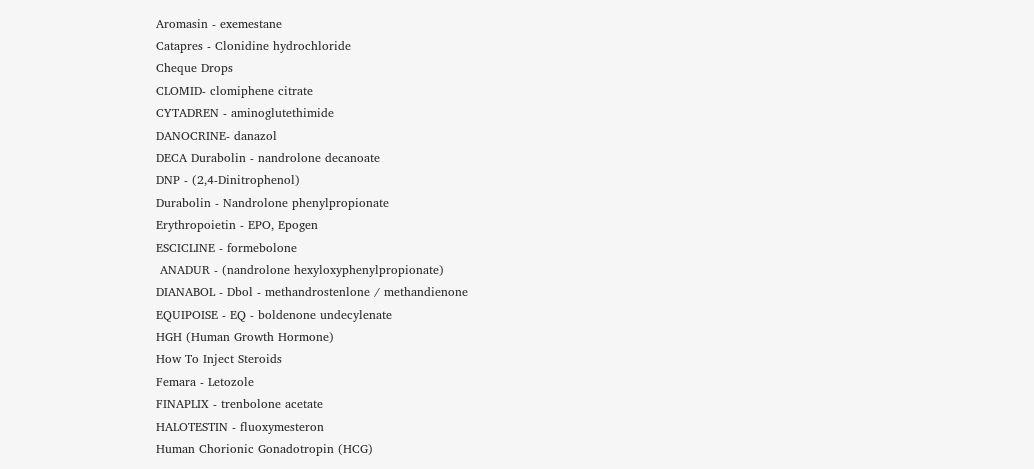Aromasin - exemestane
Catapres - Clonidine hydrochloride
Cheque Drops
CLOMID- clomiphene citrate
CYTADREN - aminoglutethimide
DANOCRINE- danazol
DECA Durabolin - nandrolone decanoate
DNP - (2,4-Dinitrophenol)
Durabolin - Nandrolone phenylpropionate
Erythropoietin - EPO, Epogen
ESCICLINE - formebolone
 ANADUR - (nandrolone hexyloxyphenylpropionate)
DIANABOL - Dbol - methandrostenlone / methandienone
EQUIPOISE - EQ - boldenone undecylenate
HGH (Human Growth Hormone)
How To Inject Steroids
Femara - Letozole
FINAPLIX - trenbolone acetate
HALOTESTIN - fluoxymesteron
Human Chorionic Gonadotropin (HCG)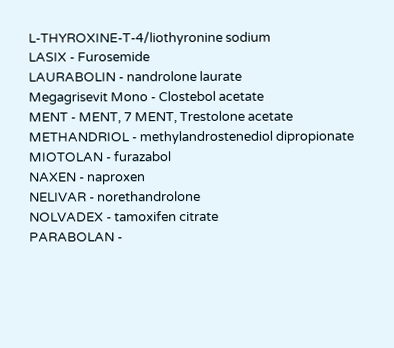L-THYROXINE-T-4/liothyronine sodium
LASIX - Furosemide
LAURABOLIN - nandrolone laurate
Megagrisevit Mono - Clostebol acetate
MENT - MENT, 7 MENT, Trestolone acetate
METHANDRIOL - methylandrostenediol dipropionate
MIOTOLAN - furazabol
NAXEN - naproxen
NELIVAR - norethandrolone
NOLVADEX - tamoxifen citrate
PARABOLAN -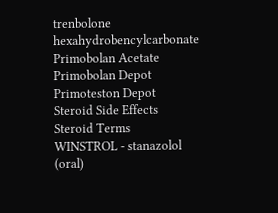trenbolone hexahydrobencylcarbonate
Primobolan Acetate
Primobolan Depot
Primoteston Depot
Steroid Side Effects
Steroid Terms
WINSTROL - stanazolol (oral)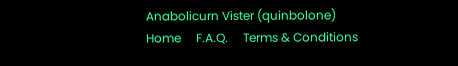Anabolicurn Vister (quinbolone)
Home     F.A.Q.     Terms & Conditions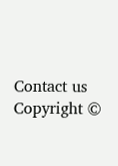Contact us
Copyright ©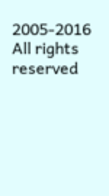2005-2016 All rights reserved